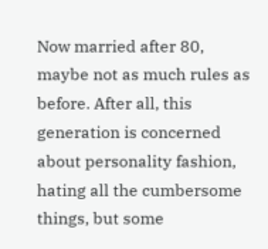Now married after 80, maybe not as much rules as before. After all, this generation is concerned about personality fashion, hating all the cumbersome things, but some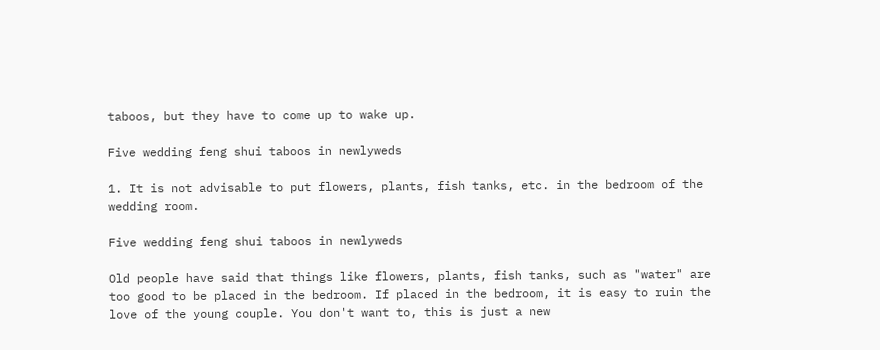taboos, but they have to come up to wake up.

Five wedding feng shui taboos in newlyweds

1. It is not advisable to put flowers, plants, fish tanks, etc. in the bedroom of the wedding room.

Five wedding feng shui taboos in newlyweds

Old people have said that things like flowers, plants, fish tanks, such as "water" are too good to be placed in the bedroom. If placed in the bedroom, it is easy to ruin the love of the young couple. You don't want to, this is just a new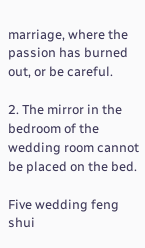marriage, where the passion has burned out, or be careful.

2. The mirror in the bedroom of the wedding room cannot be placed on the bed.

Five wedding feng shui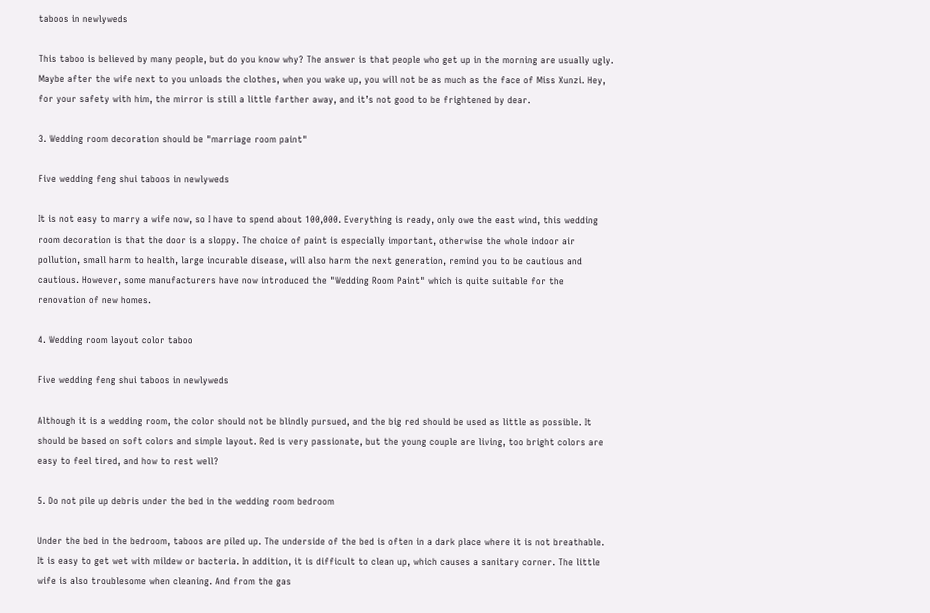taboos in newlyweds

This taboo is believed by many people, but do you know why? The answer is that people who get up in the morning are usually ugly. Maybe after the wife next to you unloads the clothes, when you wake up, you will not be as much as the face of Miss Xunzi. Hey, for your safety with him, the mirror is still a little farther away, and it’s not good to be frightened by dear.

3. Wedding room decoration should be "marriage room paint"

Five wedding feng shui taboos in newlyweds

It is not easy to marry a wife now, so I have to spend about 100,000. Everything is ready, only owe the east wind, this wedding room decoration is that the door is a sloppy. The choice of paint is especially important, otherwise the whole indoor air pollution, small harm to health, large incurable disease, will also harm the next generation, remind you to be cautious and cautious. However, some manufacturers have now introduced the "Wedding Room Paint" which is quite suitable for the renovation of new homes.

4. Wedding room layout color taboo

Five wedding feng shui taboos in newlyweds

Although it is a wedding room, the color should not be blindly pursued, and the big red should be used as little as possible. It should be based on soft colors and simple layout. Red is very passionate, but the young couple are living, too bright colors are easy to feel tired, and how to rest well?

5. Do not pile up debris under the bed in the wedding room bedroom

Under the bed in the bedroom, taboos are piled up. The underside of the bed is often in a dark place where it is not breathable. It is easy to get wet with mildew or bacteria. In addition, it is difficult to clean up, which causes a sanitary corner. The little wife is also troublesome when cleaning. And from the gas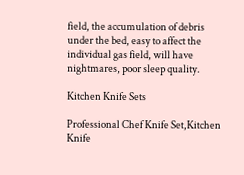field, the accumulation of debris under the bed, easy to affect the individual gas field, will have nightmares, poor sleep quality.

Kitchen Knife Sets

Professional Chef Knife Set,Kitchen Knife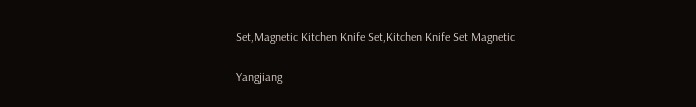Set,Magnetic Kitchen Knife Set,Kitchen Knife Set Magnetic

Yangjiang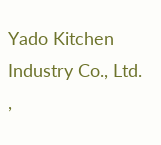Yado Kitchen Industry Co., Ltd. ,